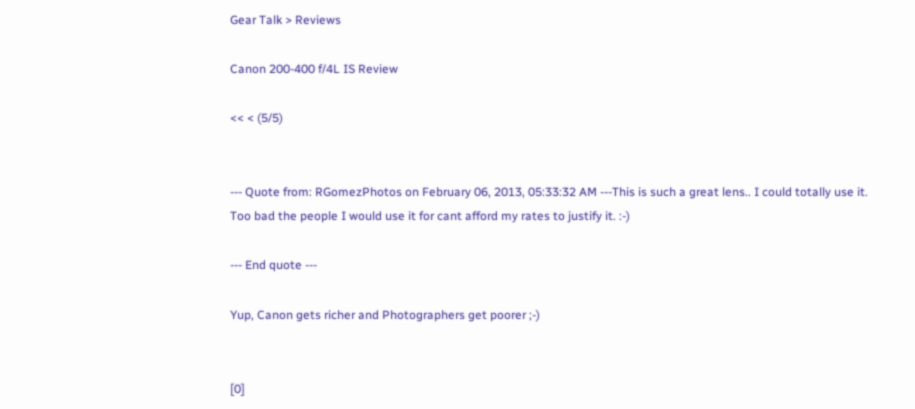Gear Talk > Reviews

Canon 200-400 f/4L IS Review

<< < (5/5)


--- Quote from: RGomezPhotos on February 06, 2013, 05:33:32 AM ---This is such a great lens.. I could totally use it. Too bad the people I would use it for cant afford my rates to justify it. :-)

--- End quote ---

Yup, Canon gets richer and Photographers get poorer ;-)


[0]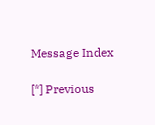Message Index

[*] Previous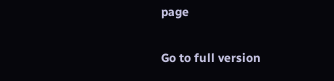page

Go to full version